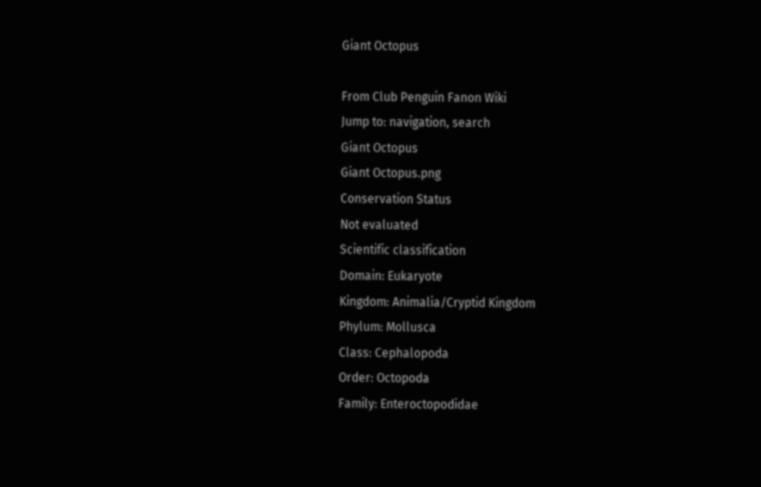Giant Octopus

From Club Penguin Fanon Wiki
Jump to: navigation, search
Giant Octopus
Giant Octopus.png
Conservation Status
Not evaluated
Scientific classification
Domain: Eukaryote
Kingdom: Animalia/Cryptid Kingdom
Phylum: Mollusca
Class: Cephalopoda
Order: Octopoda
Family: Enteroctopodidae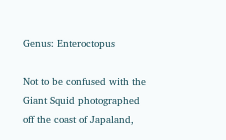Genus: Enteroctopus

Not to be confused with the Giant Squid photographed off the coast of Japaland,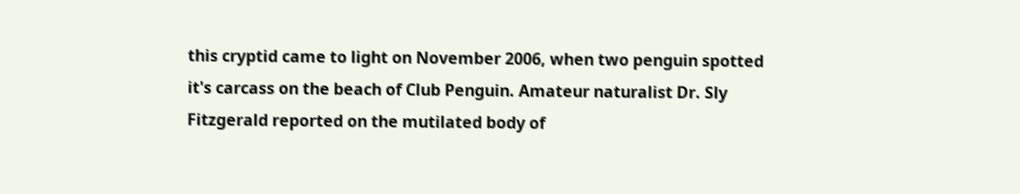this cryptid came to light on November 2006, when two penguin spotted it's carcass on the beach of Club Penguin. Amateur naturalist Dr. Sly Fitzgerald reported on the mutilated body of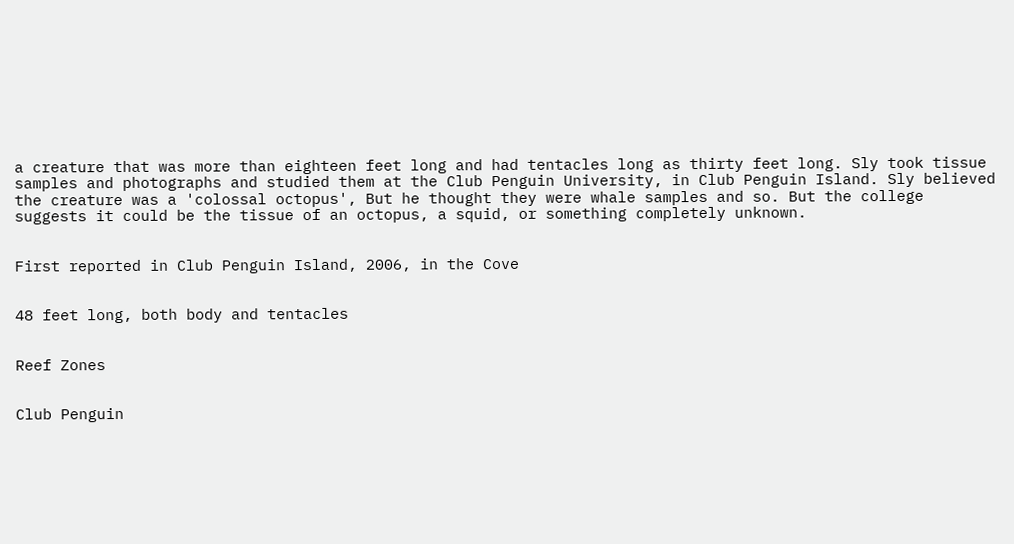a creature that was more than eighteen feet long and had tentacles long as thirty feet long. Sly took tissue samples and photographs and studied them at the Club Penguin University, in Club Penguin Island. Sly believed the creature was a 'colossal octopus', But he thought they were whale samples and so. But the college suggests it could be the tissue of an octopus, a squid, or something completely unknown.


First reported in Club Penguin Island, 2006, in the Cove


48 feet long, both body and tentacles


Reef Zones


Club Penguin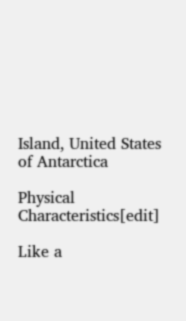Island, United States of Antarctica

Physical Characteristics[edit]

Like a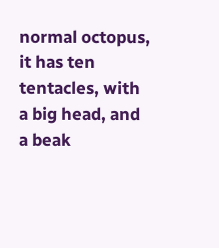normal octopus, it has ten tentacles, with a big head, and a beak